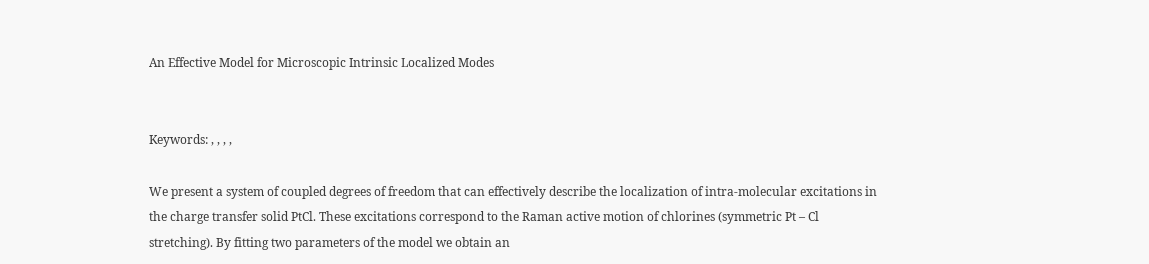An Effective Model for Microscopic Intrinsic Localized Modes


Keywords: , , , ,

We present a system of coupled degrees of freedom that can effectively describe the localization of intra-molecular excitations in the charge transfer solid PtCl. These excitations correspond to the Raman active motion of chlorines (symmetric Pt – Cl stretching). By fitting two parameters of the model we obtain an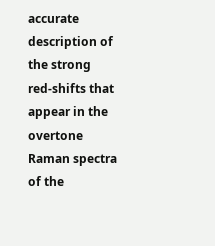accurate description of the strong red-shifts that appear in the overtone Raman spectra of the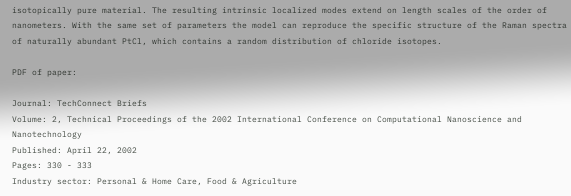isotopically pure material. The resulting intrinsic localized modes extend on length scales of the order of nanometers. With the same set of parameters the model can reproduce the specific structure of the Raman spectra of naturally abundant PtCl, which contains a random distribution of chloride isotopes.

PDF of paper:

Journal: TechConnect Briefs
Volume: 2, Technical Proceedings of the 2002 International Conference on Computational Nanoscience and Nanotechnology
Published: April 22, 2002
Pages: 330 - 333
Industry sector: Personal & Home Care, Food & Agriculture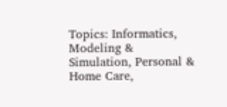Topics: Informatics, Modeling & Simulation, Personal & Home Care,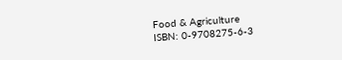Food & Agriculture
ISBN: 0-9708275-6-3